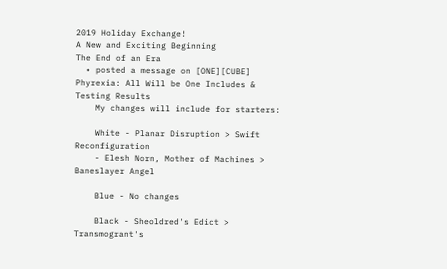2019 Holiday Exchange!
A New and Exciting Beginning
The End of an Era
  • posted a message on [ONE][CUBE] Phyrexia: All Will be One Includes & Testing Results
    My changes will include for starters:

    White - Planar Disruption > Swift Reconfiguration
    - Elesh Norn, Mother of Machines > Baneslayer Angel

    Blue - No changes

    Black - Sheoldred's Edict > Transmogrant's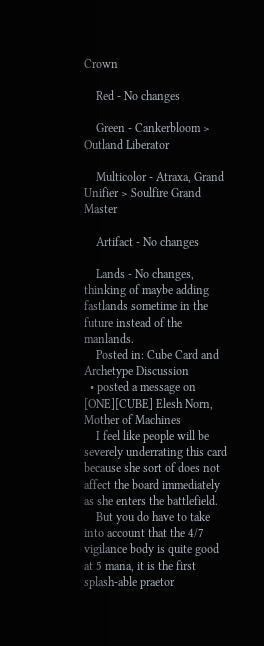Crown

    Red - No changes

    Green - Cankerbloom > Outland Liberator

    Multicolor - Atraxa, Grand Unifier > Soulfire Grand Master

    Artifact - No changes

    Lands - No changes, thinking of maybe adding fastlands sometime in the future instead of the manlands.
    Posted in: Cube Card and Archetype Discussion
  • posted a message on [ONE][CUBE] Elesh Norn, Mother of Machines
    I feel like people will be severely underrating this card because she sort of does not affect the board immediately as she enters the battlefield.
    But you do have to take into account that the 4/7 vigilance body is quite good at 5 mana, it is the first splash-able praetor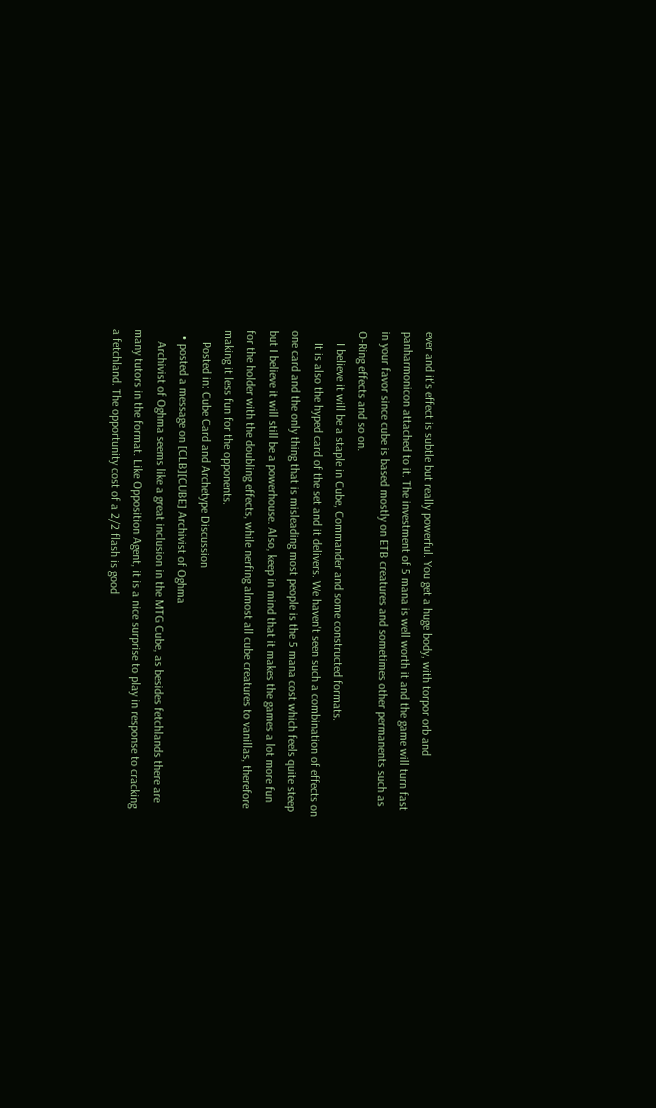ever and it's effect is subtle but really powerful. You get a huge body, with torpor orb and panharmonicon attached to it. The investment of 5 mana is well worth it and the game will turn fast in your favor since cube is based mostly on ETB creatures and sometimes other permanents such as O-Ring effects and so on.
    I believe it will be a staple in Cube, Commander and some constructed formats.
    It is also the hyped card of the set and it delivers. We haven't seen such a combination of effects on one card and the only thing that is misleading most people is the 5 mana cost which feels quite steep but I believe it will still be a powerhouse. Also, keep in mind that it makes the games a lot more fun for the holder with the doubling effects, while nerfing almost all cube creatures to vanillas, therefore making it less fun for the opponents.
    Posted in: Cube Card and Archetype Discussion
  • posted a message on [CLB][CUBE] Archivist of Oghma
    Archivist of Oghma seems like a great inclusion in the MTG Cube, as besides fetchlands there are many tutors in the format. Like Opposition Agent, it is a nice surprise to play in response to cracking a fetchland. The opportunity cost of a 2/2 flash is good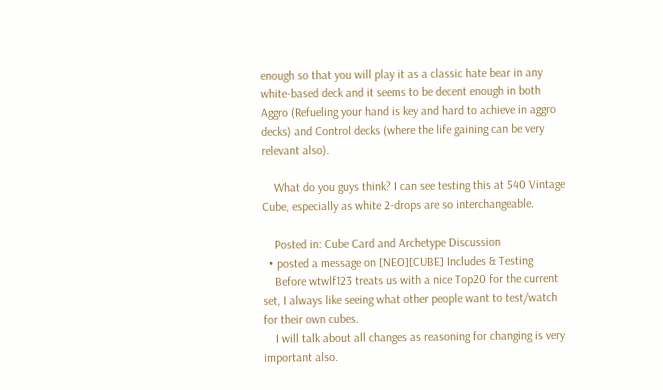enough so that you will play it as a classic hate bear in any white-based deck and it seems to be decent enough in both Aggro (Refueling your hand is key and hard to achieve in aggro decks) and Control decks (where the life gaining can be very relevant also).

    What do you guys think? I can see testing this at 540 Vintage Cube, especially as white 2-drops are so interchangeable.

    Posted in: Cube Card and Archetype Discussion
  • posted a message on [NEO][CUBE] Includes & Testing
    Before wtwlf123 treats us with a nice Top20 for the current set, I always like seeing what other people want to test/watch for their own cubes.
    I will talk about all changes as reasoning for changing is very important also.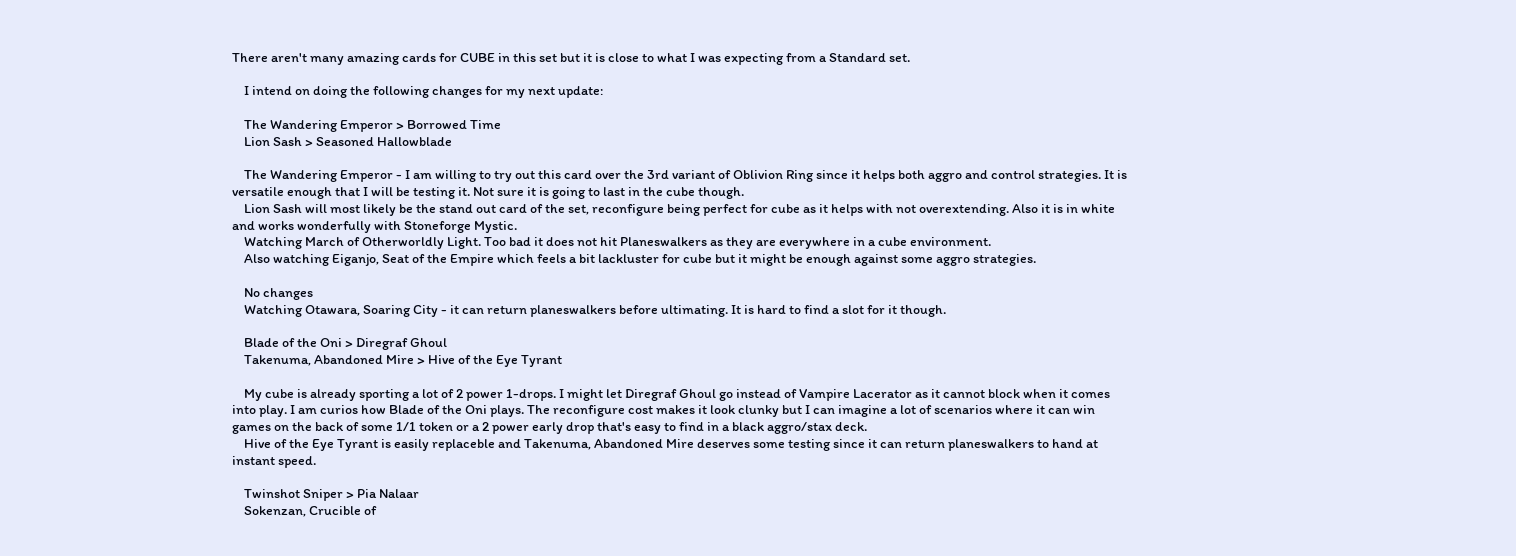There aren't many amazing cards for CUBE in this set but it is close to what I was expecting from a Standard set.

    I intend on doing the following changes for my next update:

    The Wandering Emperor > Borrowed Time
    Lion Sash > Seasoned Hallowblade

    The Wandering Emperor - I am willing to try out this card over the 3rd variant of Oblivion Ring since it helps both aggro and control strategies. It is versatile enough that I will be testing it. Not sure it is going to last in the cube though.
    Lion Sash will most likely be the stand out card of the set, reconfigure being perfect for cube as it helps with not overextending. Also it is in white and works wonderfully with Stoneforge Mystic.
    Watching March of Otherworldly Light. Too bad it does not hit Planeswalkers as they are everywhere in a cube environment.
    Also watching Eiganjo, Seat of the Empire which feels a bit lackluster for cube but it might be enough against some aggro strategies.

    No changes
    Watching Otawara, Soaring City - it can return planeswalkers before ultimating. It is hard to find a slot for it though.

    Blade of the Oni > Diregraf Ghoul
    Takenuma, Abandoned Mire > Hive of the Eye Tyrant

    My cube is already sporting a lot of 2 power 1-drops. I might let Diregraf Ghoul go instead of Vampire Lacerator as it cannot block when it comes into play. I am curios how Blade of the Oni plays. The reconfigure cost makes it look clunky but I can imagine a lot of scenarios where it can win games on the back of some 1/1 token or a 2 power early drop that's easy to find in a black aggro/stax deck.
    Hive of the Eye Tyrant is easily replaceble and Takenuma, Abandoned Mire deserves some testing since it can return planeswalkers to hand at instant speed.

    Twinshot Sniper > Pia Nalaar
    Sokenzan, Crucible of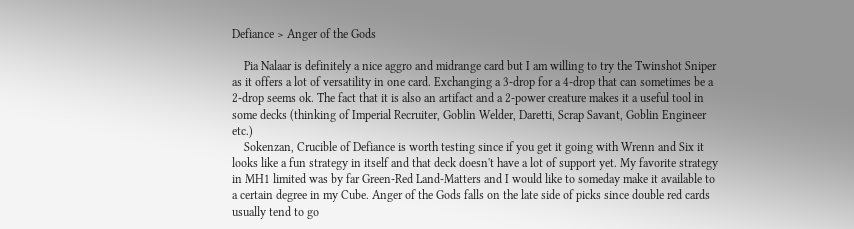Defiance > Anger of the Gods

    Pia Nalaar is definitely a nice aggro and midrange card but I am willing to try the Twinshot Sniper as it offers a lot of versatility in one card. Exchanging a 3-drop for a 4-drop that can sometimes be a 2-drop seems ok. The fact that it is also an artifact and a 2-power creature makes it a useful tool in some decks (thinking of Imperial Recruiter, Goblin Welder, Daretti, Scrap Savant, Goblin Engineer etc.)
    Sokenzan, Crucible of Defiance is worth testing since if you get it going with Wrenn and Six it looks like a fun strategy in itself and that deck doesn't have a lot of support yet. My favorite strategy in MH1 limited was by far Green-Red Land-Matters and I would like to someday make it available to a certain degree in my Cube. Anger of the Gods falls on the late side of picks since double red cards usually tend to go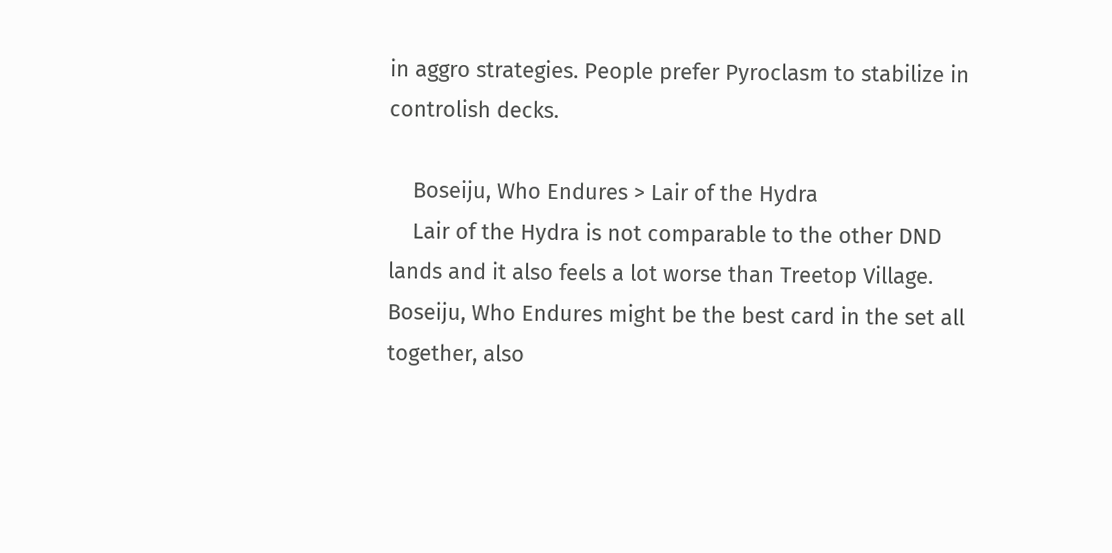in aggro strategies. People prefer Pyroclasm to stabilize in controlish decks.

    Boseiju, Who Endures > Lair of the Hydra
    Lair of the Hydra is not comparable to the other DND lands and it also feels a lot worse than Treetop Village. Boseiju, Who Endures might be the best card in the set all together, also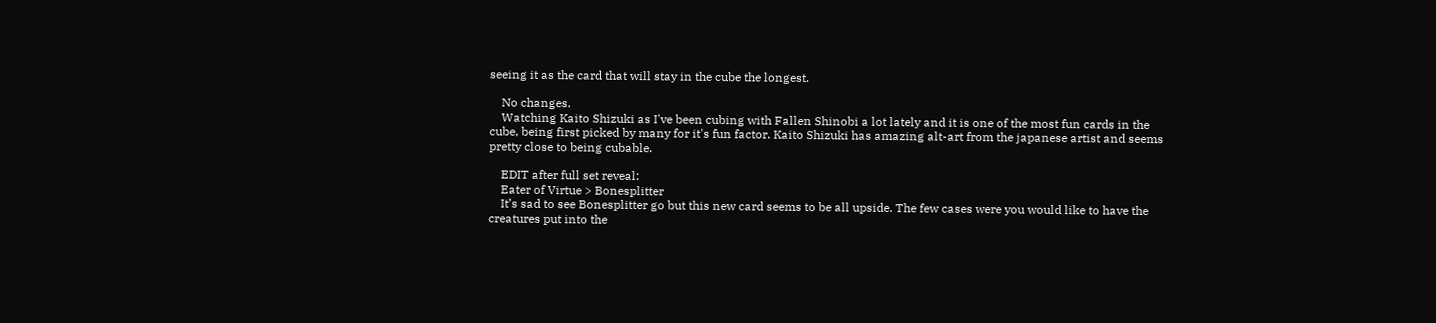seeing it as the card that will stay in the cube the longest.

    No changes.
    Watching Kaito Shizuki as I've been cubing with Fallen Shinobi a lot lately and it is one of the most fun cards in the cube, being first picked by many for it's fun factor. Kaito Shizuki has amazing alt-art from the japanese artist and seems pretty close to being cubable.

    EDIT after full set reveal:
    Eater of Virtue > Bonesplitter
    It’s sad to see Bonesplitter go but this new card seems to be all upside. The few cases were you would like to have the creatures put into the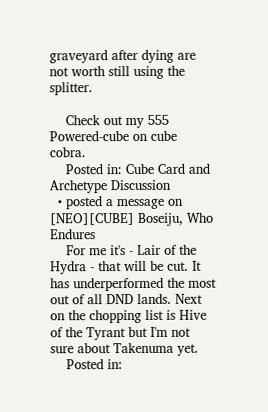graveyard after dying are not worth still using the splitter.

    Check out my 555 Powered-cube on cube cobra.
    Posted in: Cube Card and Archetype Discussion
  • posted a message on [NEO][CUBE] Boseiju, Who Endures
    For me it's - Lair of the Hydra - that will be cut. It has underperformed the most out of all DND lands. Next on the chopping list is Hive of the Tyrant but I'm not sure about Takenuma yet.
    Posted in: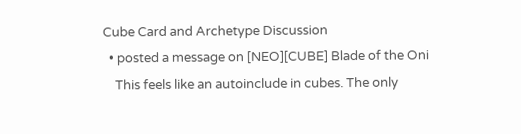Cube Card and Archetype Discussion
  • posted a message on [NEO][CUBE] Blade of the Oni
    This feels like an autoinclude in cubes. The only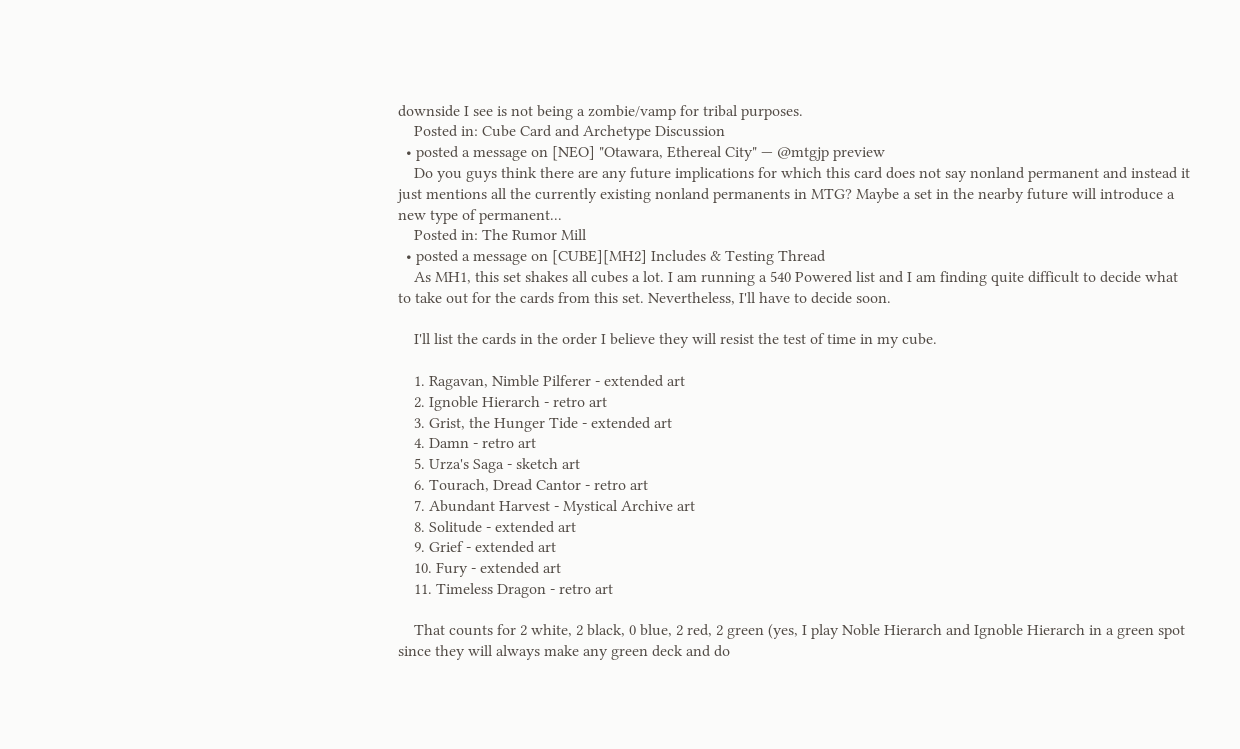downside I see is not being a zombie/vamp for tribal purposes.
    Posted in: Cube Card and Archetype Discussion
  • posted a message on [NEO] "Otawara, Ethereal City" — @mtgjp preview
    Do you guys think there are any future implications for which this card does not say nonland permanent and instead it just mentions all the currently existing nonland permanents in MTG? Maybe a set in the nearby future will introduce a new type of permanent...
    Posted in: The Rumor Mill
  • posted a message on [CUBE][MH2] Includes & Testing Thread
    As MH1, this set shakes all cubes a lot. I am running a 540 Powered list and I am finding quite difficult to decide what to take out for the cards from this set. Nevertheless, I'll have to decide soon.

    I'll list the cards in the order I believe they will resist the test of time in my cube.

    1. Ragavan, Nimble Pilferer - extended art
    2. Ignoble Hierarch - retro art
    3. Grist, the Hunger Tide - extended art
    4. Damn - retro art
    5. Urza's Saga - sketch art
    6. Tourach, Dread Cantor - retro art
    7. Abundant Harvest - Mystical Archive art
    8. Solitude - extended art
    9. Grief - extended art
    10. Fury - extended art
    11. Timeless Dragon - retro art

    That counts for 2 white, 2 black, 0 blue, 2 red, 2 green (yes, I play Noble Hierarch and Ignoble Hierarch in a green spot since they will always make any green deck and do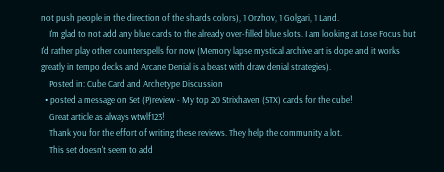not push people in the direction of the shards colors), 1 Orzhov, 1 Golgari, 1 Land.
    I'm glad to not add any blue cards to the already over-filled blue slots. I am looking at Lose Focus but I'd rather play other counterspells for now (Memory lapse mystical archive art is dope and it works greatly in tempo decks and Arcane Denial is a beast with draw denial strategies).
    Posted in: Cube Card and Archetype Discussion
  • posted a message on Set (P)review - My top 20 Strixhaven (STX) cards for the cube!
    Great article as always wtwlf123!
    Thank you for the effort of writing these reviews. They help the community a lot.
    This set doesn't seem to add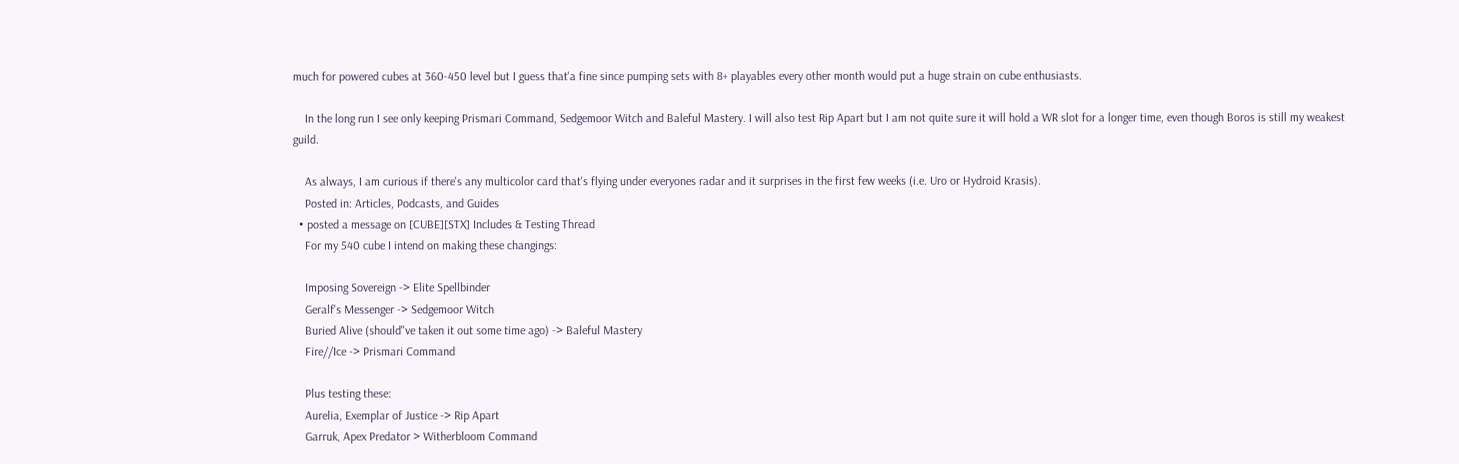much for powered cubes at 360-450 level but I guess that'a fine since pumping sets with 8+ playables every other month would put a huge strain on cube enthusiasts.

    In the long run I see only keeping Prismari Command, Sedgemoor Witch and Baleful Mastery. I will also test Rip Apart but I am not quite sure it will hold a WR slot for a longer time, even though Boros is still my weakest guild.

    As always, I am curious if there's any multicolor card that's flying under everyones radar and it surprises in the first few weeks (i.e. Uro or Hydroid Krasis).
    Posted in: Articles, Podcasts, and Guides
  • posted a message on [CUBE][STX] Includes & Testing Thread
    For my 540 cube I intend on making these changings:

    Imposing Sovereign -> Elite Spellbinder
    Geralf's Messenger -> Sedgemoor Witch
    Buried Alive (should"ve taken it out some time ago) -> Baleful Mastery
    Fire//Ice -> Prismari Command

    Plus testing these:
    Aurelia, Exemplar of Justice -> Rip Apart
    Garruk, Apex Predator > Witherbloom Command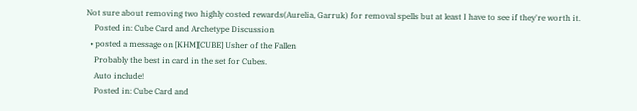Not sure about removing two highly costed rewards(Aurelia, Garruk) for removal spells but at least I have to see if they're worth it.
    Posted in: Cube Card and Archetype Discussion
  • posted a message on [KHM][CUBE] Usher of the Fallen
    Probably the best in card in the set for Cubes.
    Auto include!
    Posted in: Cube Card and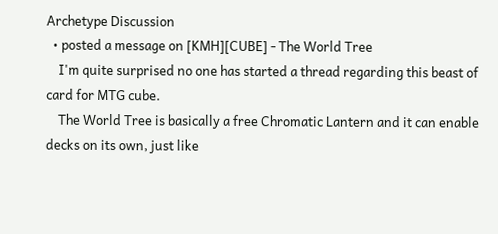Archetype Discussion
  • posted a message on [KMH][CUBE] - The World Tree
    I'm quite surprised no one has started a thread regarding this beast of card for MTG cube.
    The World Tree is basically a free Chromatic Lantern and it can enable decks on its own, just like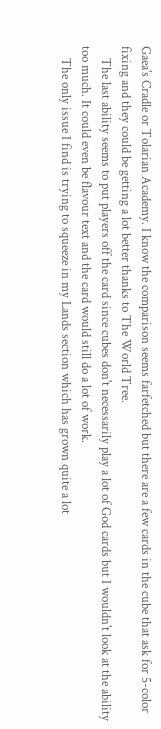Gaea's Cradle or Tolarian Academy. I know the comparison seems farfetched but there are a few cards in the cube that ask for 5-color fixing and they could be getting a lot better thanks to The World Tree.
    The last ability seems to put players off the card since cubes don't necessarily play a lot of God cards but I wouldn't look at the ability too much. It could even be flavour text and the card would still do a lot of work.
    The only issue I find is trying to squeeze in my Lands section which has grown quite a lot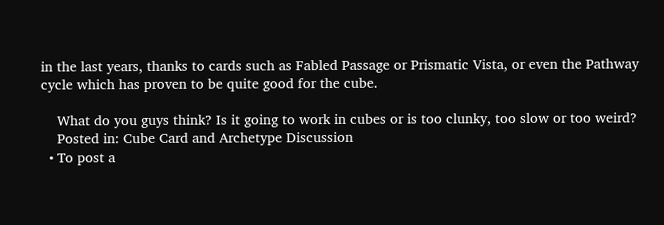in the last years, thanks to cards such as Fabled Passage or Prismatic Vista, or even the Pathway cycle which has proven to be quite good for the cube.

    What do you guys think? Is it going to work in cubes or is too clunky, too slow or too weird?
    Posted in: Cube Card and Archetype Discussion
  • To post a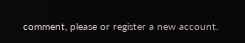comment, please or register a new account.